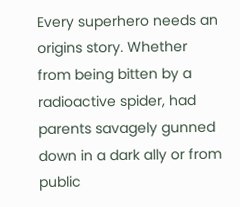Every superhero needs an origins story. Whether from being bitten by a radioactive spider, had parents savagely gunned down in a dark ally or from public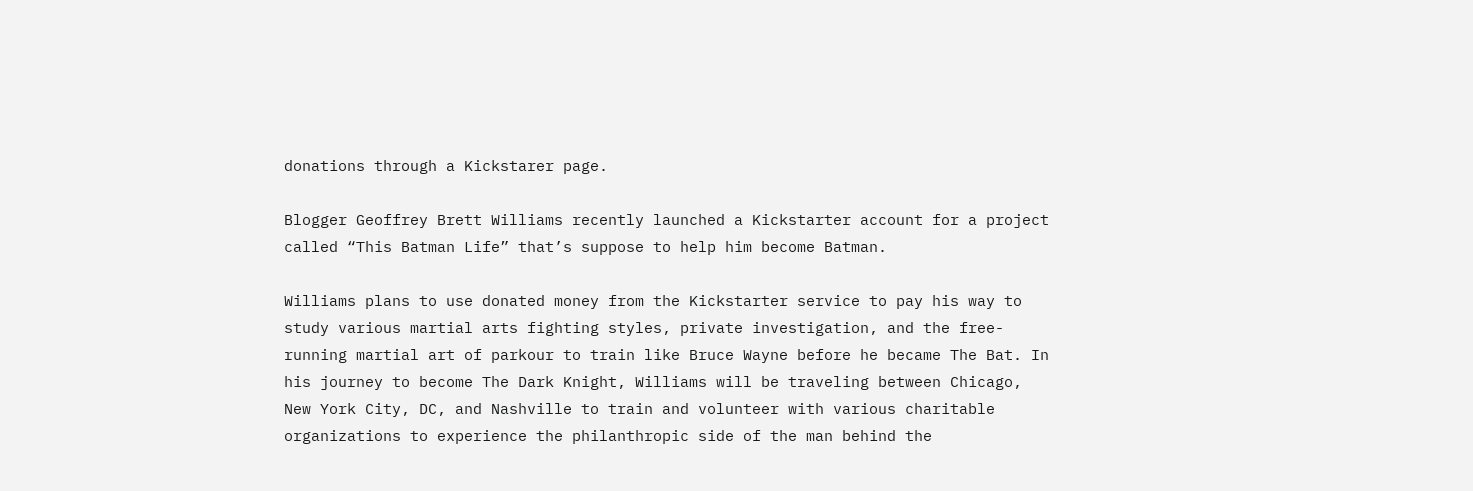donations through a Kickstarer page.

Blogger Geoffrey Brett Williams recently launched a Kickstarter account for a project called “This Batman Life” that’s suppose to help him become Batman.

Williams plans to use donated money from the Kickstarter service to pay his way to study various martial arts fighting styles, private investigation, and the free-running martial art of parkour to train like Bruce Wayne before he became The Bat. In his journey to become The Dark Knight, Williams will be traveling between Chicago, New York City, DC, and Nashville to train and volunteer with various charitable organizations to experience the philanthropic side of the man behind the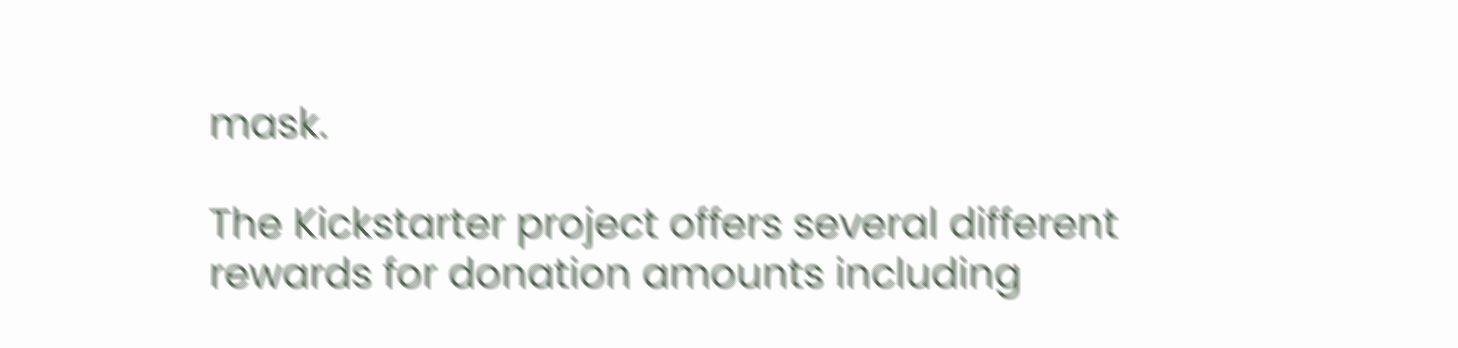mask.

The Kickstarter project offers several different rewards for donation amounts including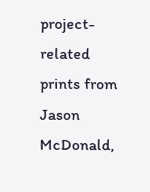project-related prints from Jason McDonald,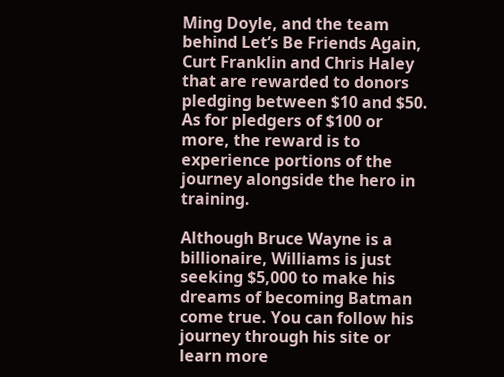Ming Doyle, and the team behind Let’s Be Friends Again, Curt Franklin and Chris Haley that are rewarded to donors pledging between $10 and $50. As for pledgers of $100 or more, the reward is to experience portions of the journey alongside the hero in training.

Although Bruce Wayne is a billionaire, Williams is just seeking $5,000 to make his dreams of becoming Batman come true. You can follow his journey through his site or learn more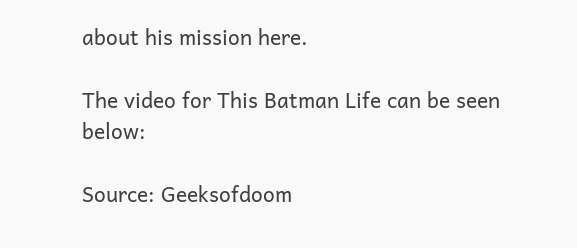about his mission here.

The video for This Batman Life can be seen below:

Source: Geeksofdoom